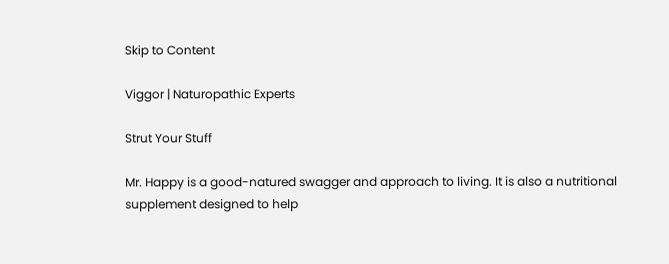Skip to Content

Viggor | Naturopathic Experts

Strut Your Stuff

Mr. Happy is a good-natured swagger and approach to living. It is also a nutritional supplement designed to help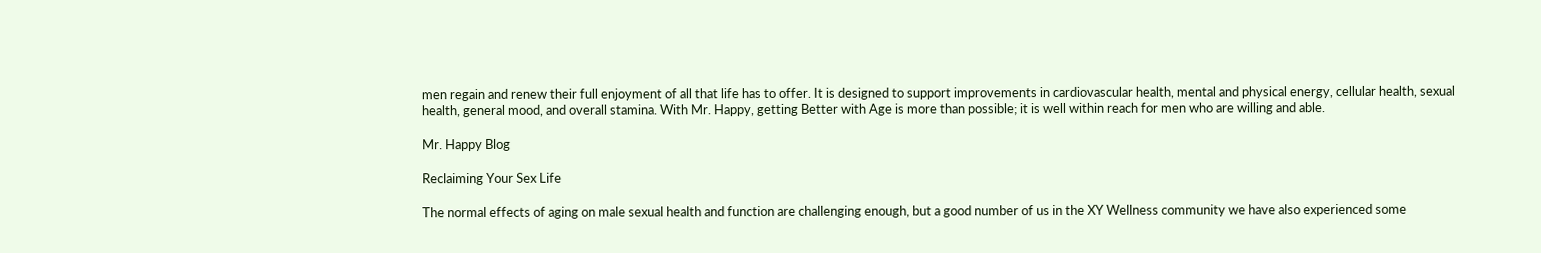men regain and renew their full enjoyment of all that life has to offer. It is designed to support improvements in cardiovascular health, mental and physical energy, cellular health, sexual health, general mood, and overall stamina. With Mr. Happy, getting Better with Age is more than possible; it is well within reach for men who are willing and able.

Mr. Happy Blog

Reclaiming Your Sex Life

The normal effects of aging on male sexual health and function are challenging enough, but a good number of us in the XY Wellness community we have also experienced some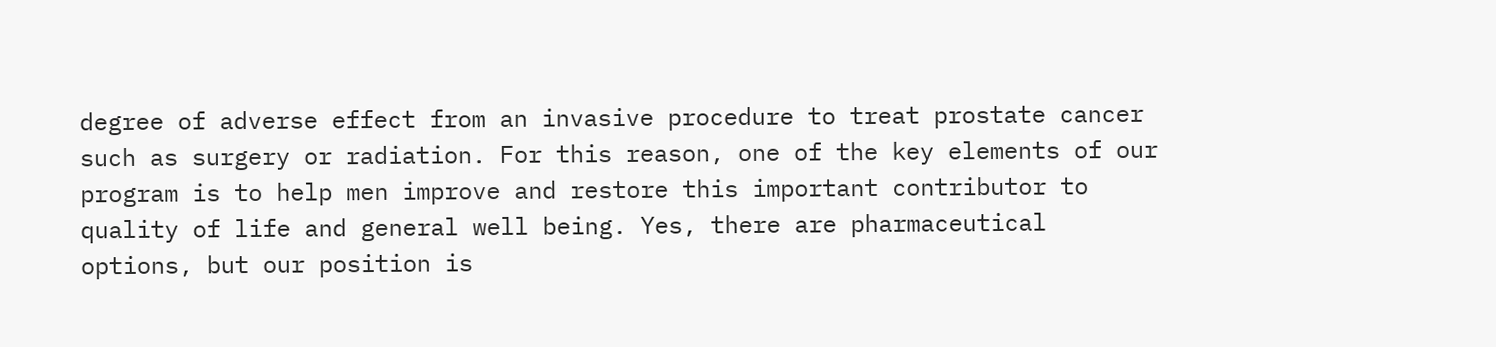degree of adverse effect from an invasive procedure to treat prostate cancer such as surgery or radiation. For this reason, one of the key elements of our program is to help men improve and restore this important contributor to quality of life and general well being. Yes, there are pharmaceutical options, but our position is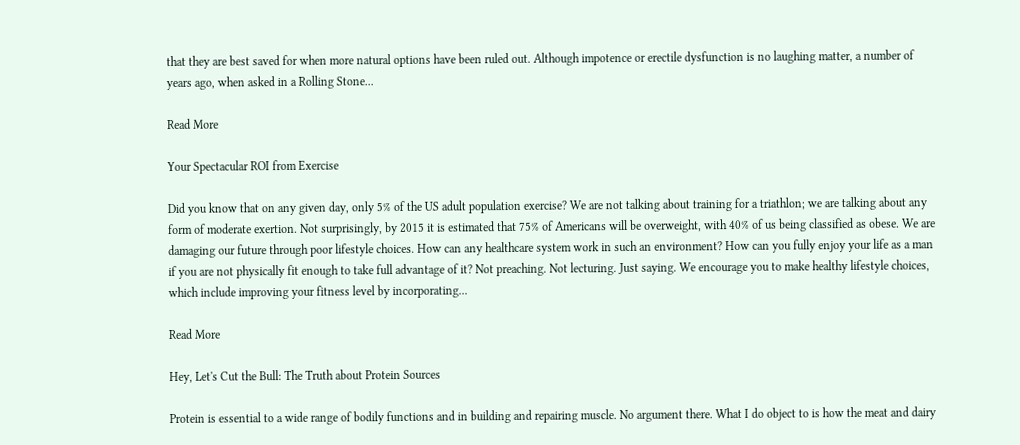that they are best saved for when more natural options have been ruled out. Although impotence or erectile dysfunction is no laughing matter, a number of years ago, when asked in a Rolling Stone...

Read More

Your Spectacular ROI from Exercise

Did you know that on any given day, only 5% of the US adult population exercise? We are not talking about training for a triathlon; we are talking about any form of moderate exertion. Not surprisingly, by 2015 it is estimated that 75% of Americans will be overweight, with 40% of us being classified as obese. We are damaging our future through poor lifestyle choices. How can any healthcare system work in such an environment? How can you fully enjoy your life as a man if you are not physically fit enough to take full advantage of it? Not preaching. Not lecturing. Just saying. We encourage you to make healthy lifestyle choices, which include improving your fitness level by incorporating...

Read More

Hey, Let's Cut the Bull: The Truth about Protein Sources

Protein is essential to a wide range of bodily functions and in building and repairing muscle. No argument there. What I do object to is how the meat and dairy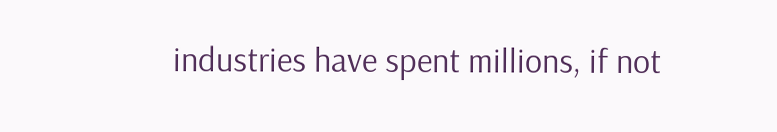industries have spent millions, if not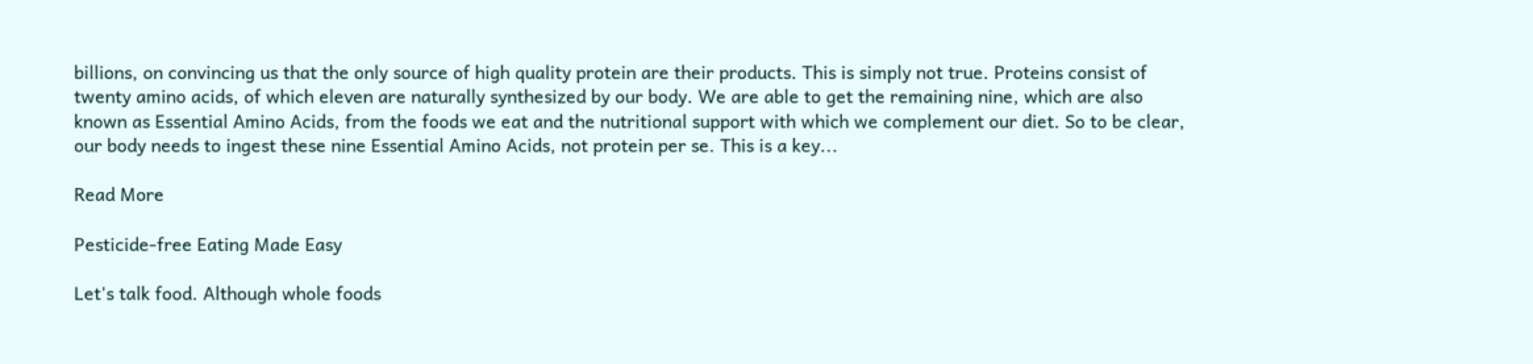billions, on convincing us that the only source of high quality protein are their products. This is simply not true. Proteins consist of twenty amino acids, of which eleven are naturally synthesized by our body. We are able to get the remaining nine, which are also known as Essential Amino Acids, from the foods we eat and the nutritional support with which we complement our diet. So to be clear, our body needs to ingest these nine Essential Amino Acids, not protein per se. This is a key...

Read More

Pesticide-free Eating Made Easy

Let's talk food. Although whole foods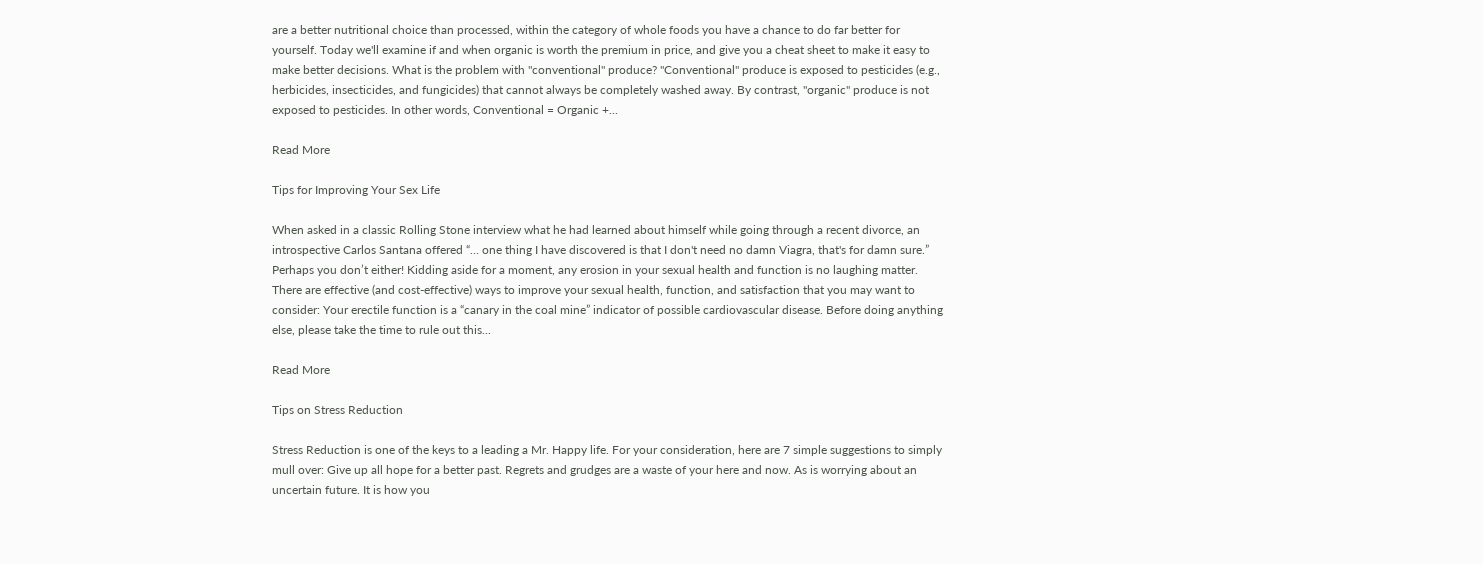are a better nutritional choice than processed, within the category of whole foods you have a chance to do far better for yourself. Today we'll examine if and when organic is worth the premium in price, and give you a cheat sheet to make it easy to make better decisions. What is the problem with "conventional" produce? "Conventional" produce is exposed to pesticides (e.g., herbicides, insecticides, and fungicides) that cannot always be completely washed away. By contrast, "organic" produce is not exposed to pesticides. In other words, Conventional = Organic +...

Read More

Tips for Improving Your Sex Life

When asked in a classic Rolling Stone interview what he had learned about himself while going through a recent divorce, an introspective Carlos Santana offered “… one thing I have discovered is that I don't need no damn Viagra, that's for damn sure.” Perhaps you don’t either! Kidding aside for a moment, any erosion in your sexual health and function is no laughing matter. There are effective (and cost-effective) ways to improve your sexual health, function, and satisfaction that you may want to consider: Your erectile function is a “canary in the coal mine” indicator of possible cardiovascular disease. Before doing anything else, please take the time to rule out this...

Read More

Tips on Stress Reduction

Stress Reduction is one of the keys to a leading a Mr. Happy life. For your consideration, here are 7 simple suggestions to simply mull over: Give up all hope for a better past. Regrets and grudges are a waste of your here and now. As is worrying about an uncertain future. It is how you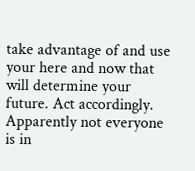take advantage of and use your here and now that will determine your future. Act accordingly. Apparently not everyone is in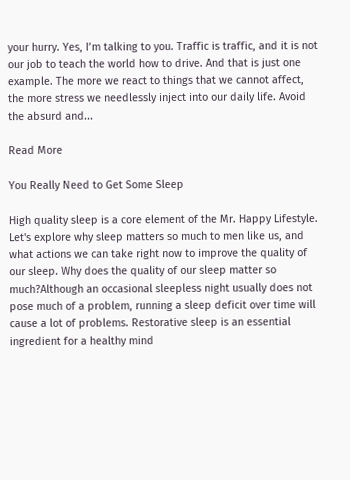your hurry. Yes, I’m talking to you. Traffic is traffic, and it is not our job to teach the world how to drive. And that is just one example. The more we react to things that we cannot affect, the more stress we needlessly inject into our daily life. Avoid the absurd and...

Read More

You Really Need to Get Some Sleep

High quality sleep is a core element of the Mr. Happy Lifestyle. Let's explore why sleep matters so much to men like us, and what actions we can take right now to improve the quality of our sleep. Why does the quality of our sleep matter so much?Although an occasional sleepless night usually does not pose much of a problem, running a sleep deficit over time will cause a lot of problems. Restorative sleep is an essential ingredient for a healthy mind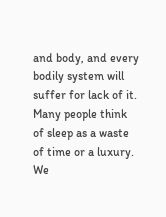and body, and every bodily system will suffer for lack of it. Many people think of sleep as a waste of time or a luxury. We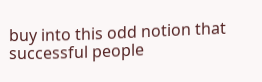buy into this odd notion that successful people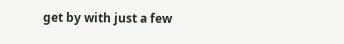get by with just a few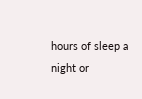hours of sleep a night or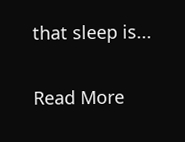that sleep is...

Read More